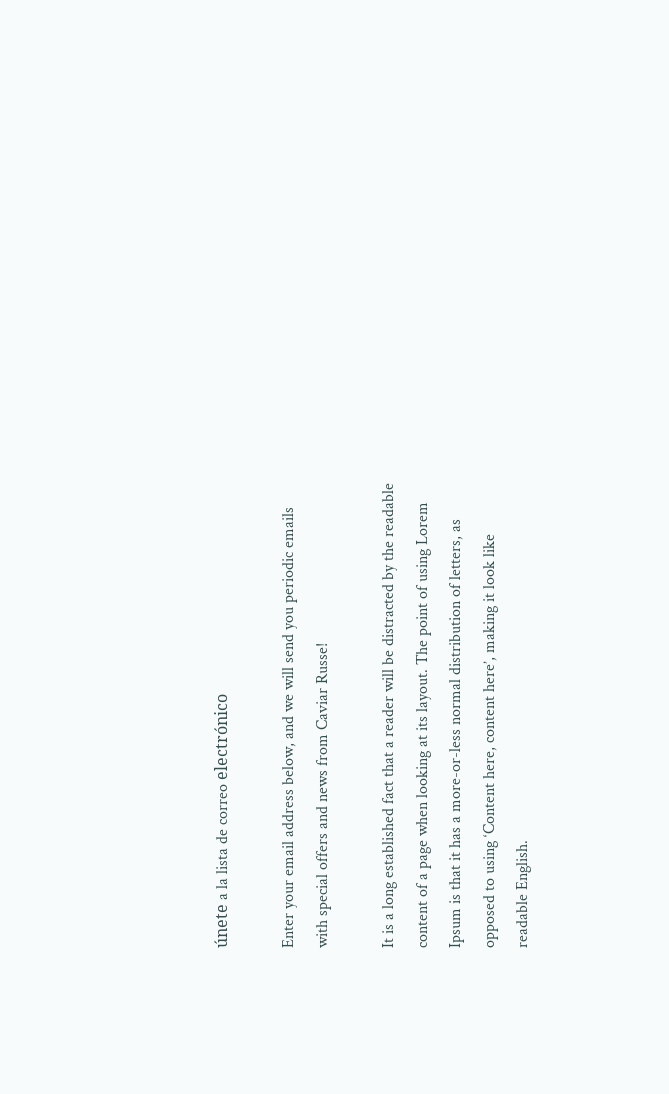únete a la lista de correo electrónico

Enter your email address below, and we will send you periodic emails with special offers and news from Caviar Russe!

It is a long established fact that a reader will be distracted by the readable content of a page when looking at its layout. The point of using Lorem Ipsum is that it has a more-or-less normal distribution of letters, as opposed to using ‘Content here, content here’, making it look like readable English.